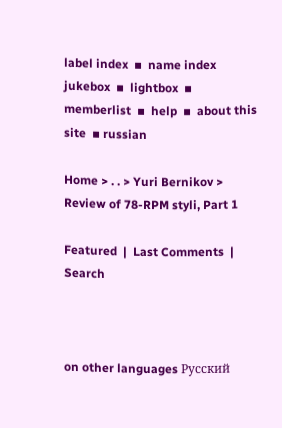label index  ▪  name index jukebox  ▪  lightbox  ▪  memberlist  ▪  help  ▪  about this site  ▪ russian

Home > . . > Yuri Bernikov > Review of 78-RPM styli, Part 1

Featured  |  Last Comments  |  Search



on other languages Русский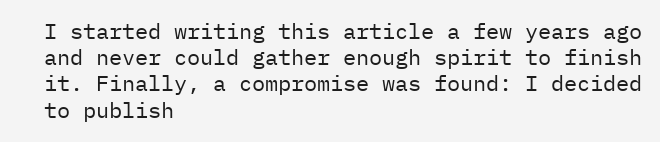I started writing this article a few years ago and never could gather enough spirit to finish it. Finally, a compromise was found: I decided to publish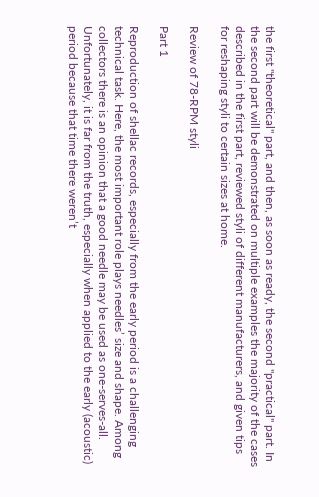the first "theoretical" part, and then, as soon as ready, the second "practical" part. In the second part will be demonstrated on multiple examples the majority of the cases described in the first part, reviewed styli of different manufacturers, and given tips for reshaping styli to certain sizes at home.

Review of 78-RPM styli

Part 1

Reproduction of shellac records, especially from the early period is a challenging technical task. Here, the most important role plays needles’ size and shape. Among collectors there is an opinion that a good needle may be used as one-serves-all. Unfortunately, it is far from the truth, especially when applied to the early (acoustic) period because that time there weren’t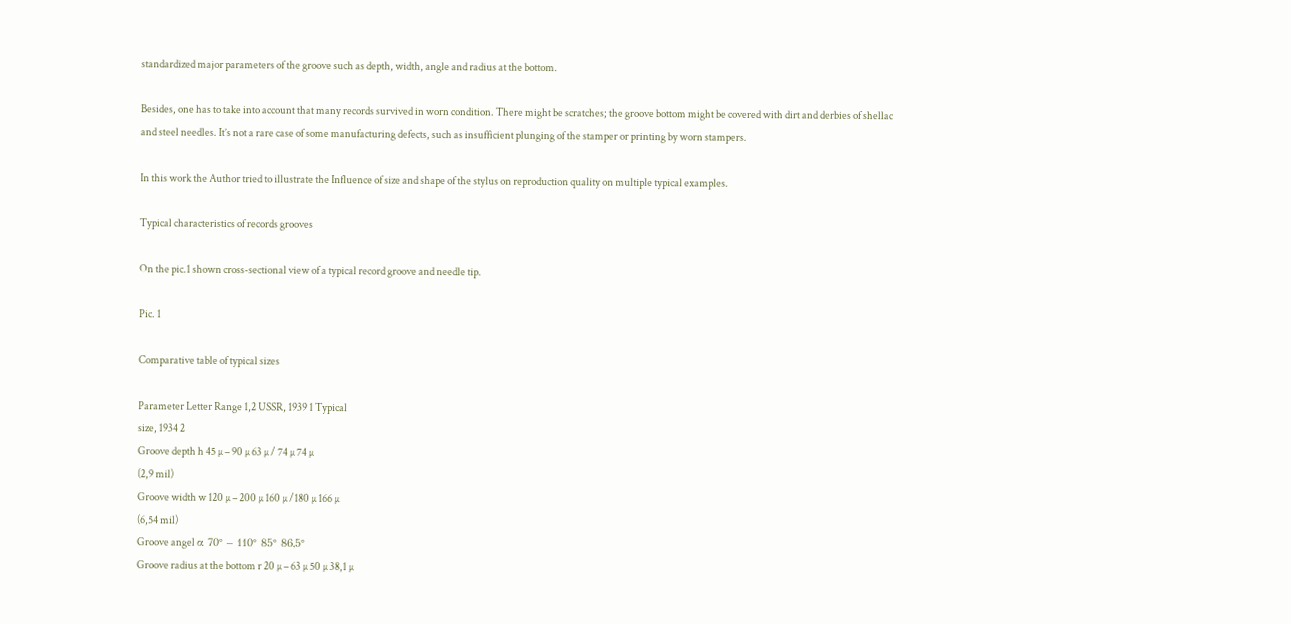standardized major parameters of the groove such as depth, width, angle and radius at the bottom.

Besides, one has to take into account that many records survived in worn condition. There might be scratches; the groove bottom might be covered with dirt and derbies of shellac and steel needles. It’s not a rare case of some manufacturing defects, such as insufficient plunging of the stamper or printing by worn stampers.

In this work the Author tried to illustrate the Influence of size and shape of the stylus on reproduction quality on multiple typical examples.

Typical characteristics of records grooves

On the pic.1 shown cross-sectional view of a typical record groove and needle tip.

Pic. 1

Comparative table of typical sizes

Parameter Letter Range 1,2 USSR, 1939 1 Typical
size, 1934 2
Groove depth h 45 µ – 90 µ 63 µ / 74 µ 74 µ
(2,9 mil)
Groove width w 120 µ – 200 µ 160 µ /180 µ 166 µ
(6,54 mil)
Groove angel α 70° – 110° 85° 86,5°
Groove radius at the bottom r 20 µ – 63 µ 50 µ 38,1 µ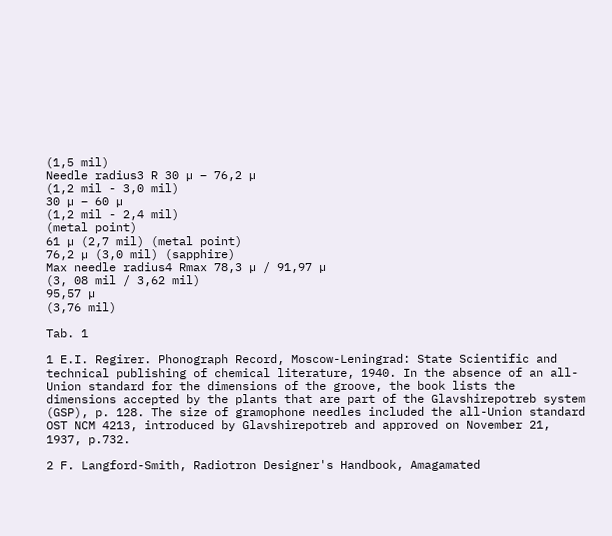(1,5 mil)
Needle radius3 R 30 µ – 76,2 µ
(1,2 mil - 3,0 mil)
30 µ – 60 µ
(1,2 mil - 2,4 mil)
(metal point)
61 µ (2,7 mil) (metal point)
76,2 µ (3,0 mil) (sapphire)
Max needle radius4 Rmax 78,3 µ / 91,97 µ
(3, 08 mil / 3,62 mil)
95,57 µ
(3,76 mil)

Tab. 1

1 E.I. Regirer. Phonograph Record, Moscow-Leningrad: State Scientific and technical publishing of chemical literature, 1940. In the absence of an all-Union standard for the dimensions of the groove, the book lists the dimensions accepted by the plants that are part of the Glavshirepotreb system (GSP), p. 128. The size of gramophone needles included the all-Union standard OST NCM 4213, introduced by Glavshirepotreb and approved on November 21, 1937, p.732.

2 F. Langford-Smith, Radiotron Designer's Handbook, Amagamated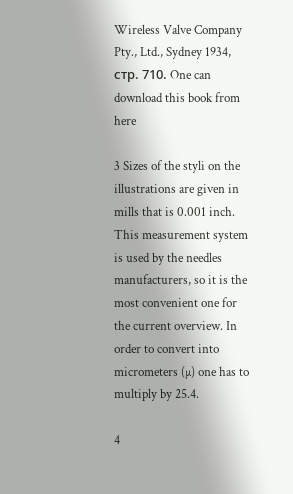Wireless Valve Company Pty., Ltd., Sydney 1934, стр. 710. One can download this book from here

3 Sizes of the styli on the illustrations are given in mills that is 0.001 inch. This measurement system is used by the needles manufacturers, so it is the most convenient one for the current overview. In order to convert into micrometers (µ) one has to multiply by 25.4.

4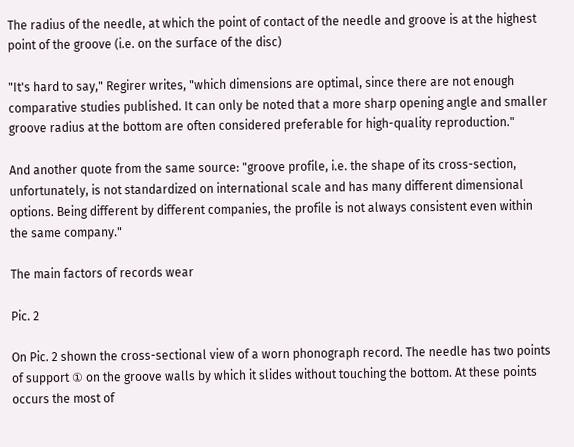The radius of the needle, at which the point of contact of the needle and groove is at the highest point of the groove (i.e. on the surface of the disc)

"It's hard to say," Regirer writes, "which dimensions are optimal, since there are not enough comparative studies published. It can only be noted that a more sharp opening angle and smaller groove radius at the bottom are often considered preferable for high-quality reproduction."

And another quote from the same source: "groove profile, i.e. the shape of its cross-section, unfortunately, is not standardized on international scale and has many different dimensional options. Being different by different companies, the profile is not always consistent even within the same company."

The main factors of records wear

Pic. 2

On Pic. 2 shown the cross-sectional view of a worn phonograph record. The needle has two points of support ① on the groove walls by which it slides without touching the bottom. At these points occurs the most of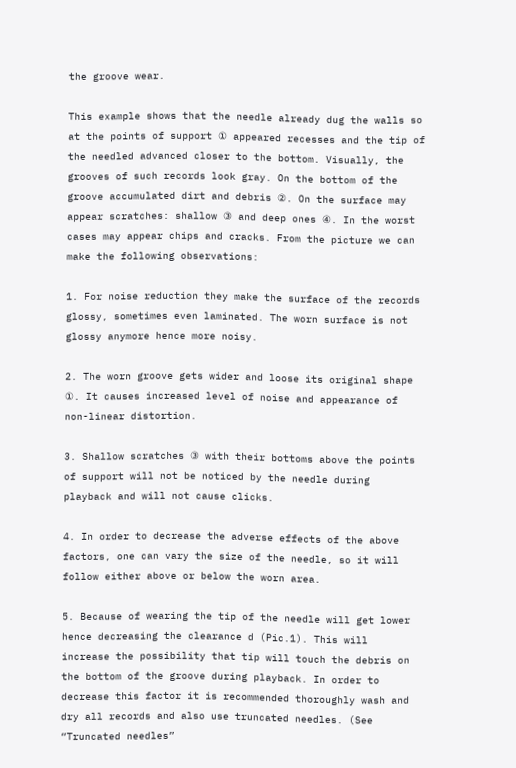the groove wear.

This example shows that the needle already dug the walls so at the points of support ① appeared recesses and the tip of the needled advanced closer to the bottom. Visually, the grooves of such records look gray. On the bottom of the groove accumulated dirt and debris ②. On the surface may appear scratches: shallow ③ and deep ones ④. In the worst cases may appear chips and cracks. From the picture we can make the following observations:

1. For noise reduction they make the surface of the records glossy, sometimes even laminated. The worn surface is not glossy anymore hence more noisy.

2. The worn groove gets wider and loose its original shape ①. It causes increased level of noise and appearance of non-linear distortion.

3. Shallow scratches ③ with their bottoms above the points of support will not be noticed by the needle during playback and will not cause clicks.

4. In order to decrease the adverse effects of the above factors, one can vary the size of the needle, so it will follow either above or below the worn area.

5. Because of wearing the tip of the needle will get lower hence decreasing the clearance d (Pic.1). This will increase the possibility that tip will touch the debris on the bottom of the groove during playback. In order to decrease this factor it is recommended thoroughly wash and dry all records and also use truncated needles. (See “Truncated needles”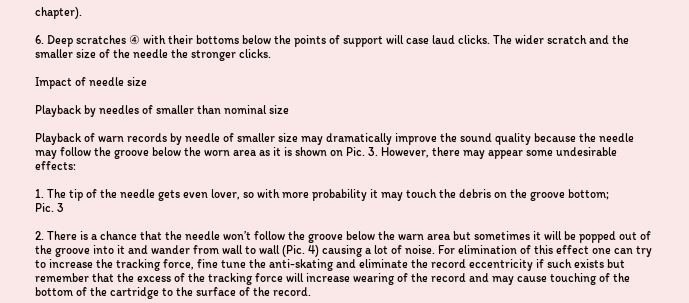chapter).

6. Deep scratches ④ with their bottoms below the points of support will case laud clicks. The wider scratch and the smaller size of the needle the stronger clicks.

Impact of needle size

Playback by needles of smaller than nominal size

Playback of warn records by needle of smaller size may dramatically improve the sound quality because the needle may follow the groove below the worn area as it is shown on Pic. 3. However, there may appear some undesirable effects:

1. The tip of the needle gets even lover, so with more probability it may touch the debris on the groove bottom;
Pic. 3

2. There is a chance that the needle won’t follow the groove below the warn area but sometimes it will be popped out of the groove into it and wander from wall to wall (Pic. 4) causing a lot of noise. For elimination of this effect one can try to increase the tracking force, fine tune the anti-skating and eliminate the record eccentricity if such exists but remember that the excess of the tracking force will increase wearing of the record and may cause touching of the bottom of the cartridge to the surface of the record.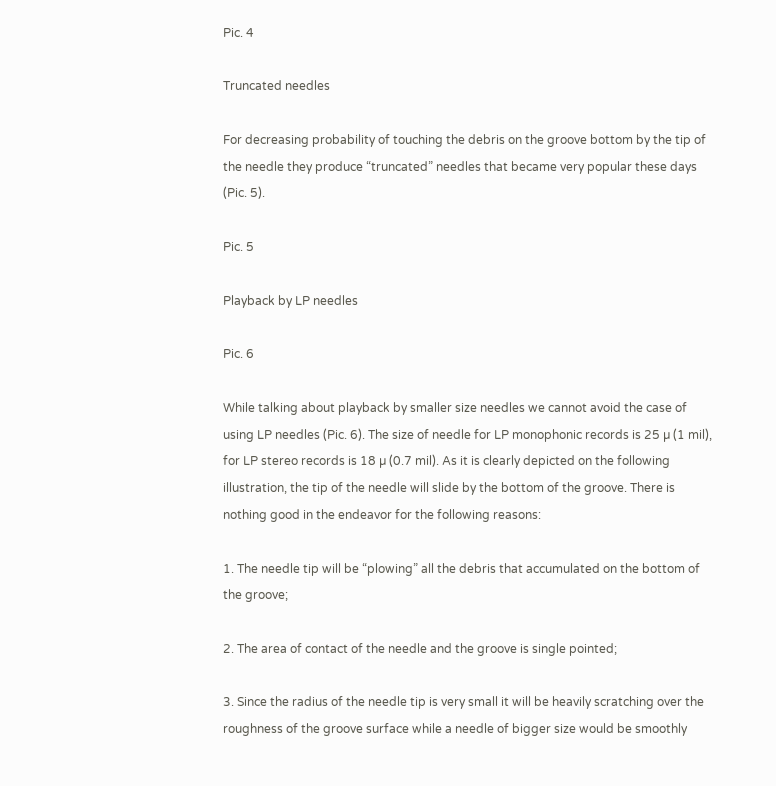Pic. 4

Truncated needles

For decreasing probability of touching the debris on the groove bottom by the tip of the needle they produce “truncated” needles that became very popular these days (Pic. 5).

Pic. 5

Playback by LP needles

Pic. 6

While talking about playback by smaller size needles we cannot avoid the case of using LP needles (Pic. 6). The size of needle for LP monophonic records is 25 µ (1 mil), for LP stereo records is 18 µ (0.7 mil). As it is clearly depicted on the following illustration, the tip of the needle will slide by the bottom of the groove. There is nothing good in the endeavor for the following reasons:

1. The needle tip will be “plowing” all the debris that accumulated on the bottom of the groove;

2. The area of contact of the needle and the groove is single pointed;

3. Since the radius of the needle tip is very small it will be heavily scratching over the roughness of the groove surface while a needle of bigger size would be smoothly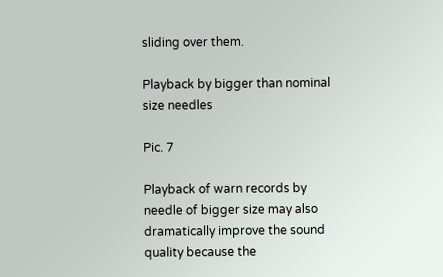sliding over them.

Playback by bigger than nominal size needles

Pic. 7

Playback of warn records by needle of bigger size may also dramatically improve the sound quality because the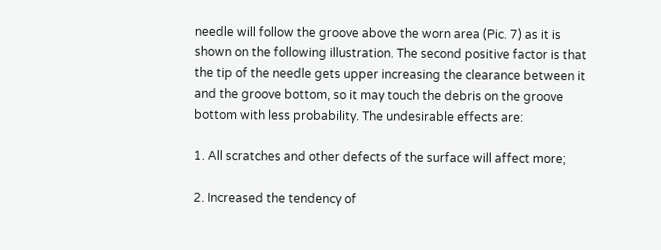needle will follow the groove above the worn area (Pic. 7) as it is shown on the following illustration. The second positive factor is that the tip of the needle gets upper increasing the clearance between it and the groove bottom, so it may touch the debris on the groove bottom with less probability. The undesirable effects are:

1. All scratches and other defects of the surface will affect more;

2. Increased the tendency of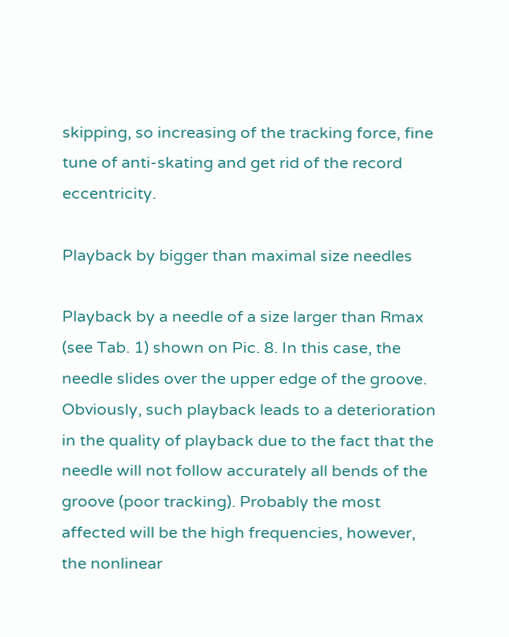skipping, so increasing of the tracking force, fine tune of anti-skating and get rid of the record eccentricity.

Playback by bigger than maximal size needles

Playback by a needle of a size larger than Rmax (see Tab. 1) shown on Pic. 8. In this case, the needle slides over the upper edge of the groove. Obviously, such playback leads to a deterioration in the quality of playback due to the fact that the needle will not follow accurately all bends of the groove (poor tracking). Probably the most affected will be the high frequencies, however, the nonlinear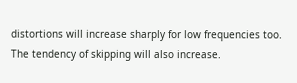distortions will increase sharply for low frequencies too. The tendency of skipping will also increase.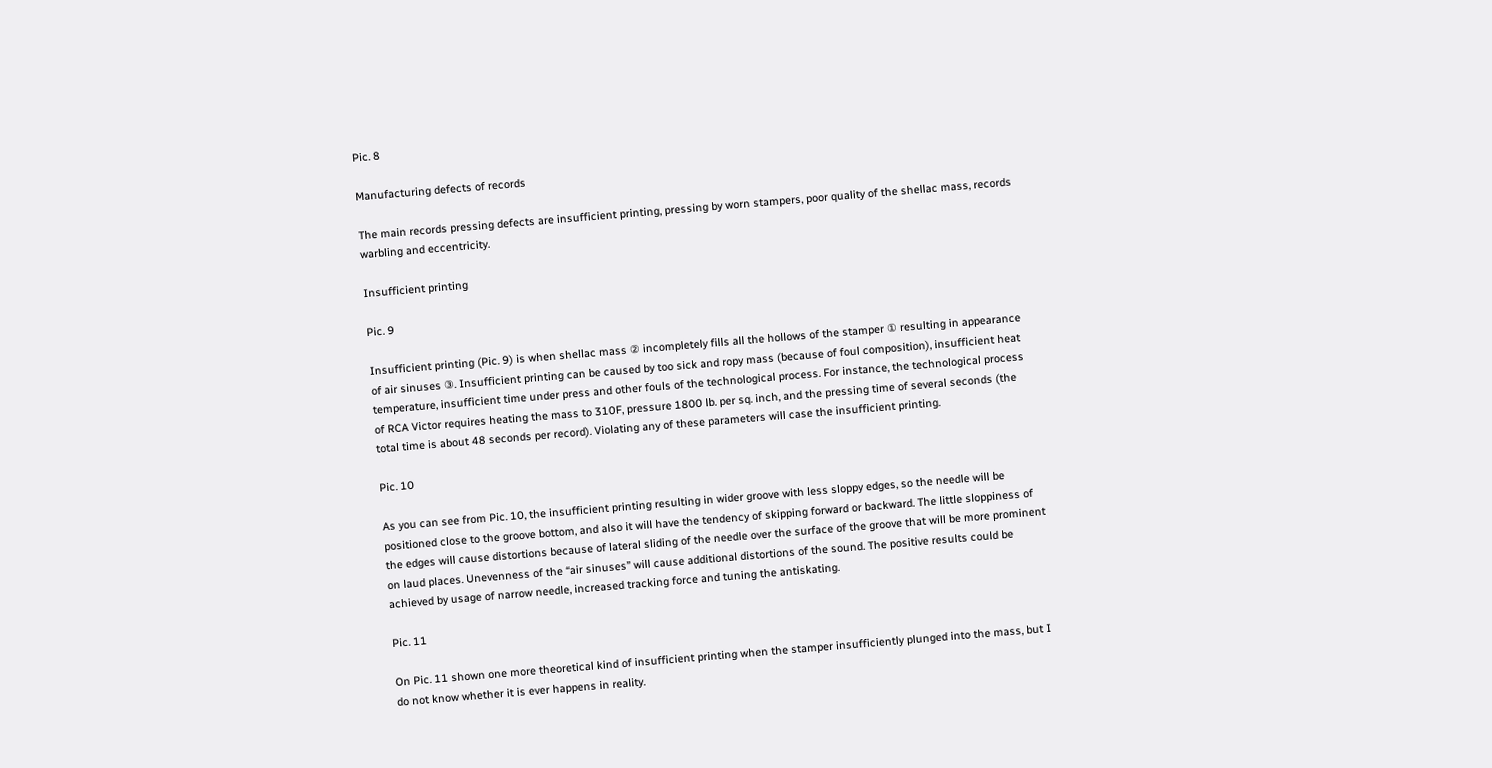Pic. 8

Manufacturing defects of records

The main records pressing defects are insufficient printing, pressing by worn stampers, poor quality of the shellac mass, records warbling and eccentricity.

Insufficient printing

Pic. 9

Insufficient printing (Pic. 9) is when shellac mass ② incompletely fills all the hollows of the stamper ① resulting in appearance of air sinuses ③. Insufficient printing can be caused by too sick and ropy mass (because of foul composition), insufficient heat temperature, insufficient time under press and other fouls of the technological process. For instance, the technological process of RCA Victor requires heating the mass to 310F, pressure 1800 lb. per sq. inch, and the pressing time of several seconds (the total time is about 48 seconds per record). Violating any of these parameters will case the insufficient printing.

Pic. 10

As you can see from Pic. 10, the insufficient printing resulting in wider groove with less sloppy edges, so the needle will be positioned close to the groove bottom, and also it will have the tendency of skipping forward or backward. The little sloppiness of the edges will cause distortions because of lateral sliding of the needle over the surface of the groove that will be more prominent on laud places. Unevenness of the “air sinuses” will cause additional distortions of the sound. The positive results could be achieved by usage of narrow needle, increased tracking force and tuning the antiskating.

Pic. 11

On Pic. 11 shown one more theoretical kind of insufficient printing when the stamper insufficiently plunged into the mass, but I do not know whether it is ever happens in reality.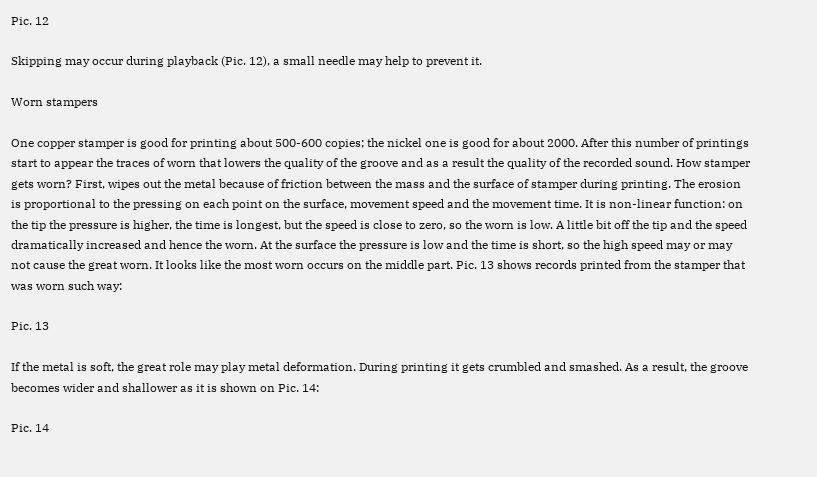Pic. 12

Skipping may occur during playback (Pic. 12), a small needle may help to prevent it.

Worn stampers

One copper stamper is good for printing about 500-600 copies; the nickel one is good for about 2000. After this number of printings start to appear the traces of worn that lowers the quality of the groove and as a result the quality of the recorded sound. How stamper gets worn? First, wipes out the metal because of friction between the mass and the surface of stamper during printing. The erosion is proportional to the pressing on each point on the surface, movement speed and the movement time. It is non-linear function: on the tip the pressure is higher, the time is longest, but the speed is close to zero, so the worn is low. A little bit off the tip and the speed dramatically increased and hence the worn. At the surface the pressure is low and the time is short, so the high speed may or may not cause the great worn. It looks like the most worn occurs on the middle part. Pic. 13 shows records printed from the stamper that was worn such way:

Pic. 13

If the metal is soft, the great role may play metal deformation. During printing it gets crumbled and smashed. As a result, the groove becomes wider and shallower as it is shown on Pic. 14:

Pic. 14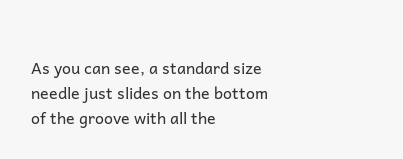As you can see, a standard size needle just slides on the bottom of the groove with all the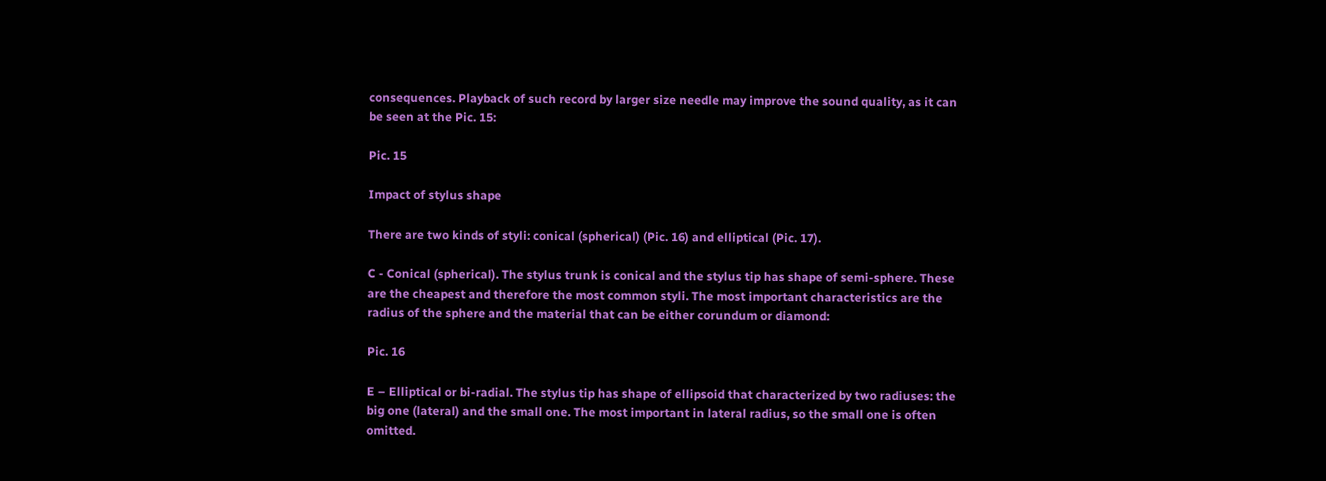consequences. Playback of such record by larger size needle may improve the sound quality, as it can be seen at the Pic. 15:

Pic. 15

Impact of stylus shape

There are two kinds of styli: conical (spherical) (Pic. 16) and elliptical (Pic. 17).

C - Conical (spherical). The stylus trunk is conical and the stylus tip has shape of semi-sphere. These are the cheapest and therefore the most common styli. The most important characteristics are the radius of the sphere and the material that can be either corundum or diamond:

Pic. 16

E – Elliptical or bi-radial. The stylus tip has shape of ellipsoid that characterized by two radiuses: the big one (lateral) and the small one. The most important in lateral radius, so the small one is often omitted.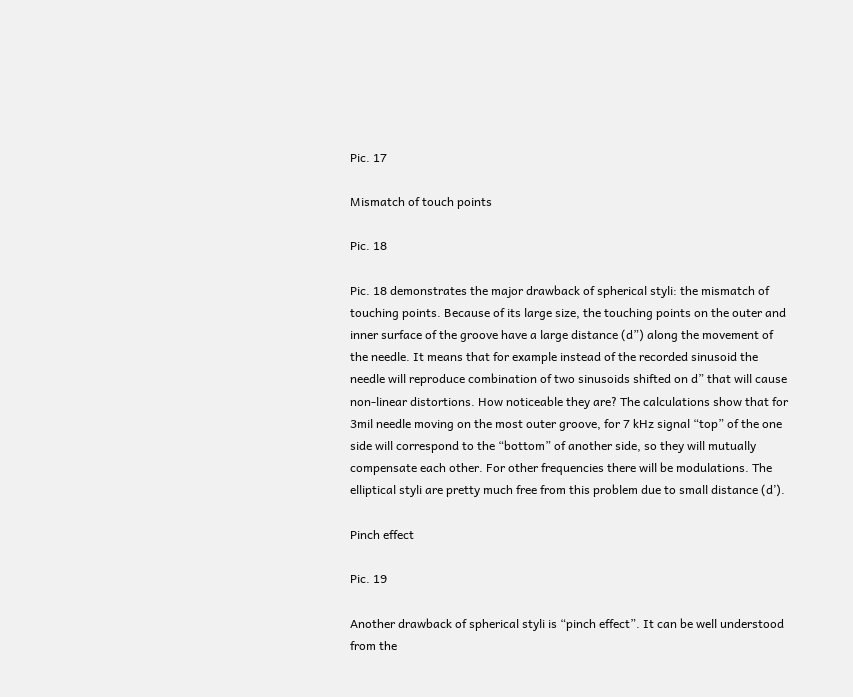Pic. 17

Mismatch of touch points

Pic. 18

Pic. 18 demonstrates the major drawback of spherical styli: the mismatch of touching points. Because of its large size, the touching points on the outer and inner surface of the groove have a large distance (d”) along the movement of the needle. It means that for example instead of the recorded sinusoid the needle will reproduce combination of two sinusoids shifted on d” that will cause non-linear distortions. How noticeable they are? The calculations show that for 3mil needle moving on the most outer groove, for 7 kHz signal “top” of the one side will correspond to the “bottom” of another side, so they will mutually compensate each other. For other frequencies there will be modulations. The elliptical styli are pretty much free from this problem due to small distance (d’).

Pinch effect

Pic. 19

Another drawback of spherical styli is “pinch effect”. It can be well understood from the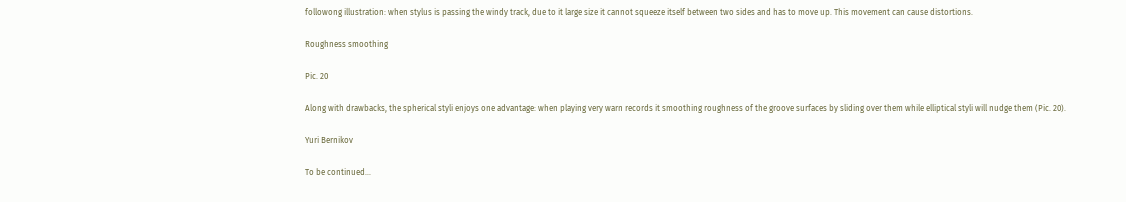followong illustration: when stylus is passing the windy track, due to it large size it cannot squeeze itself between two sides and has to move up. This movement can cause distortions.

Roughness smoothing

Pic. 20

Along with drawbacks, the spherical styli enjoys one advantage: when playing very warn records it smoothing roughness of the groove surfaces by sliding over them while elliptical styli will nudge them (Pic. 20).

Yuri Bernikov

To be continued...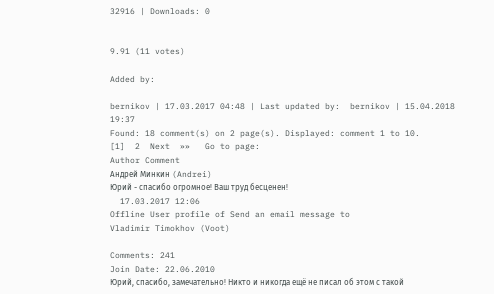32916 | Downloads: 0


9.91 (11 votes)

Added by:

bernikov | 17.03.2017 04:48 | Last updated by:  bernikov | 15.04.2018 19:37
Found: 18 comment(s) on 2 page(s). Displayed: comment 1 to 10.
[1]  2  Next  »»   Go to page:
Author Comment
Андрей Минкин (Andrei)
Юрий - спасибо огромное! Ваш труд бесценен!
  17.03.2017 12:06
Offline User profile of Send an email message to
Vladimir Timokhov (Voot)

Comments: 241
Join Date: 22.06.2010
Юрий, спасибо, замечательно! Никто и никогда ещё не писал об этом с такой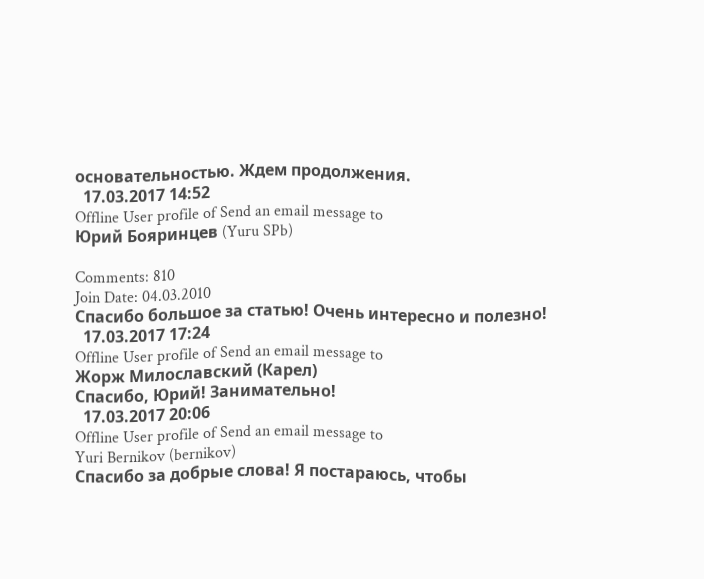основательностью. Ждем продолжения.
  17.03.2017 14:52
Offline User profile of Send an email message to
Юрий Бояринцев (Yuru SPb)

Comments: 810
Join Date: 04.03.2010
Спасибо большое за статью! Очень интересно и полезно!
  17.03.2017 17:24
Offline User profile of Send an email message to
Жорж Милославский (Карел)
Спасибо, Юрий! Занимательно!
  17.03.2017 20:06
Offline User profile of Send an email message to
Yuri Bernikov (bernikov)
Спасибо за добрые слова! Я постараюсь, чтобы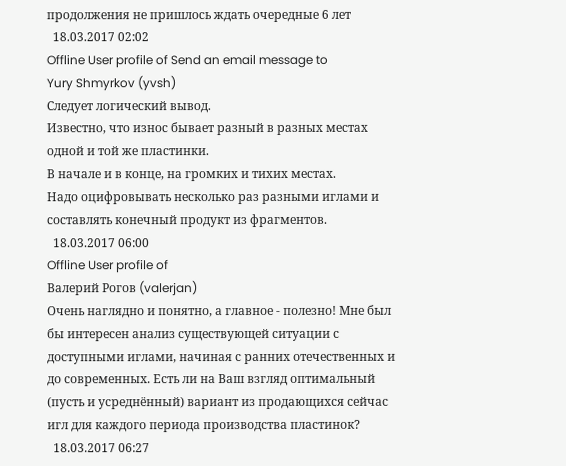продолжения не пришлось ждать очередные 6 лет
  18.03.2017 02:02
Offline User profile of Send an email message to
Yury Shmyrkov (yvsh)
Следует логический вывод.
Известно, что износ бывает разный в разных местах одной и той же пластинки.
В начале и в конце, на громких и тихих местах.
Надо оцифровывать несколько раз разными иглами и составлять конечный продукт из фрагментов.
  18.03.2017 06:00
Offline User profile of
Валерий Рогов (valerjan)
Очень наглядно и понятно, а главное - полезно! Мне был бы интересен анализ существующей ситуации с доступными иглами, начиная с ранних отечественных и до современных. Есть ли на Ваш взгляд оптимальный (пусть и усреднённый) вариант из продающихся сейчас игл для каждого периода производства пластинок?
  18.03.2017 06:27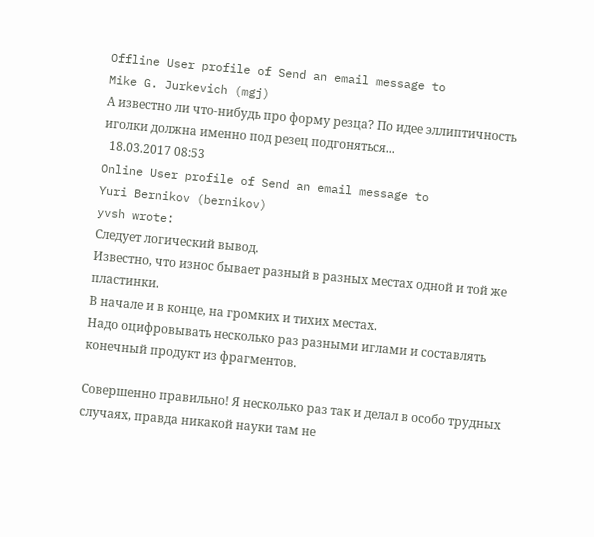Offline User profile of Send an email message to
Mike G. Jurkevich (mgj)
А известно ли что-нибудь про форму резца? По идее эллиптичность иголки должна именно под резец подгоняться...
  18.03.2017 08:53
Online User profile of Send an email message to
Yuri Bernikov (bernikov)
yvsh wrote:
Следует логический вывод.
Известно, что износ бывает разный в разных местах одной и той же пластинки.
В начале и в конце, на громких и тихих местах.
Надо оцифровывать несколько раз разными иглами и составлять конечный продукт из фрагментов.

Совершенно правильно! Я несколько раз так и делал в особо трудных случаях, правда никакой науки там не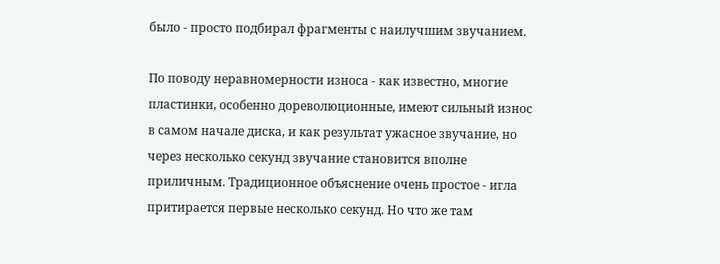было - просто подбирал фрагменты с наилучшим звучанием.

По поводу неравномерности износа - как известно, многие пластинки, особенно дореволюционные, имеют сильный износ в самом начале диска, и как результат ужасное звучание, но через несколько секунд звучание становится вполне приличным. Традиционное объяснение очень простое - игла притирается первые несколько секунд. Но что же там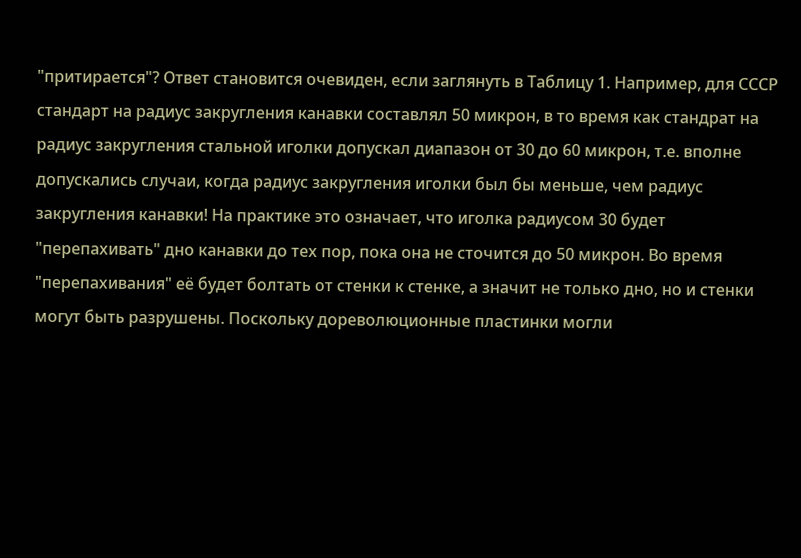"притирается"? Ответ становится очевиден, если заглянуть в Таблицу 1. Например, для СССР стандарт на радиус закругления канавки составлял 50 микрон, в то время как стандрат на радиус закругления стальной иголки допускал диапазон от 30 до 60 микрон, т.е. вполне допускались случаи, когда радиус закругления иголки был бы меньше, чем радиус закругления канавки! На практике это означает, что иголка радиусом 30 будет "перепахивать" дно канавки до тех пор, пока она не сточится до 50 микрон. Во время "перепахивания" её будет болтать от стенки к стенке, а значит не только дно, но и стенки могут быть разрушены. Поскольку дореволюционные пластинки могли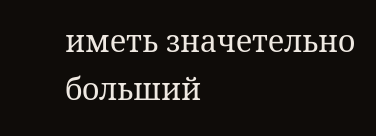иметь значетельно больший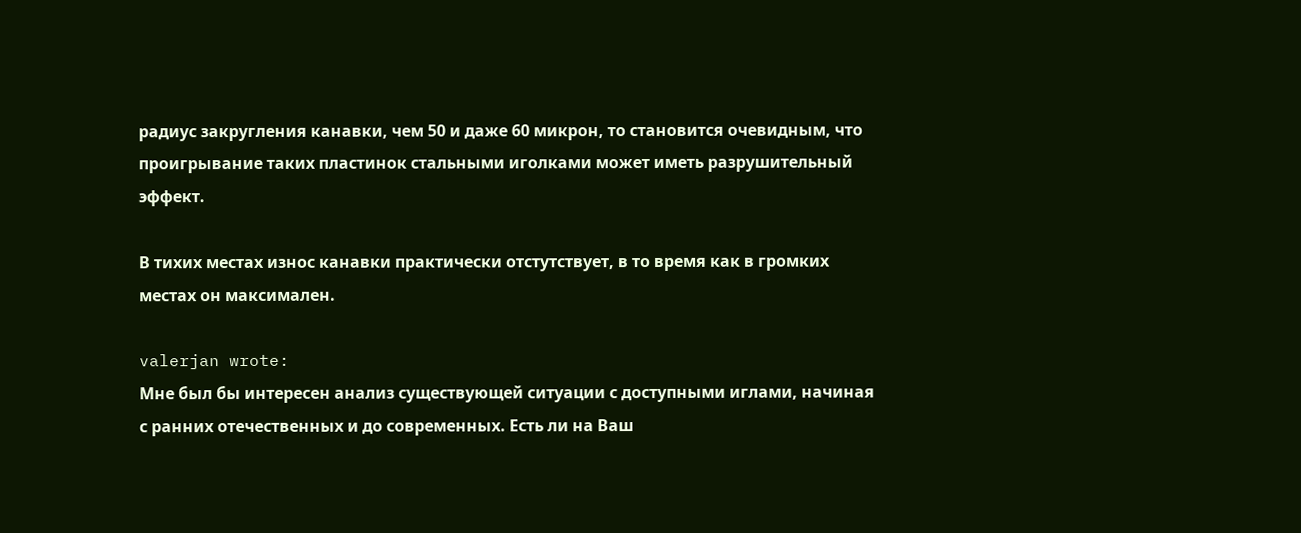радиус закругления канавки, чем 50 и даже 60 микрон, то становится очевидным, что проигрывание таких пластинок стальными иголками может иметь разрушительный эффект.

В тихих местах износ канавки практически отстутствует, в то время как в громких местах он максимален.

valerjan wrote:
Мне был бы интересен анализ существующей ситуации с доступными иглами, начиная с ранних отечественных и до современных. Есть ли на Ваш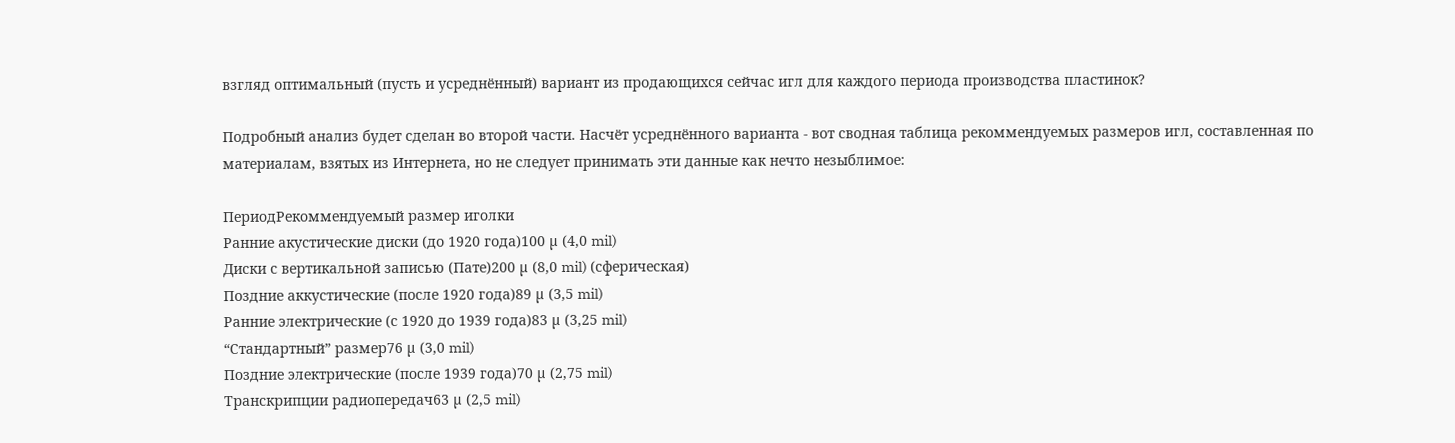взгляд оптимальный (пусть и усреднённый) вариант из продающихся сейчас игл для каждого периода производства пластинок?

Подробный анализ будет сделан во второй части. Насчёт усреднённого варианта - вот сводная таблица рекоммендуемых размеров игл, составленная по материалам, взятых из Интернета, но не следует принимать эти данные как нечто незыблимое:

ПериодРекоммендуемый размер иголки
Ранние акустические диски (до 1920 года)100 µ (4,0 mil)
Диски с вертикальной записью (Пате)200 µ (8,0 mil) (сферическая)
Поздние аккустические (после 1920 года)89 µ (3,5 mil)
Ранние электрические (с 1920 до 1939 года)83 µ (3,25 mil)
“Стандартный” размер76 µ (3,0 mil)
Поздние электрические (после 1939 года)70 µ (2,75 mil)
Транскрипции радиопередач63 µ (2,5 mil)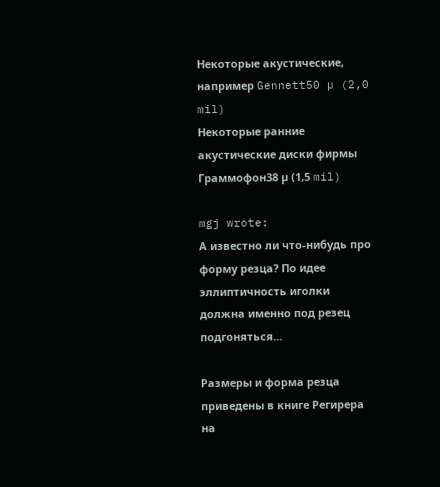Некоторые акустические, например Gennett50 µ (2,0 mil)
Некоторые ранние акустические диски фирмы Граммофон38 µ (1,5 mil)

mgj wrote:
А известно ли что-нибудь про форму резца? По идее эллиптичность иголки должна именно под резец подгоняться...

Размеры и форма резца приведены в книге Регирера на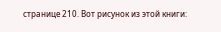странице 210. Вот рисунок из этой книги: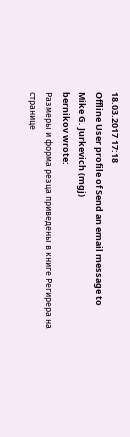18.03.2017 17:18
Offline User profile of Send an email message to
Mike G. Jurkevich (mgj)
bernikov wrote:
Размеры и форма резца приведены в книге Регирера на странице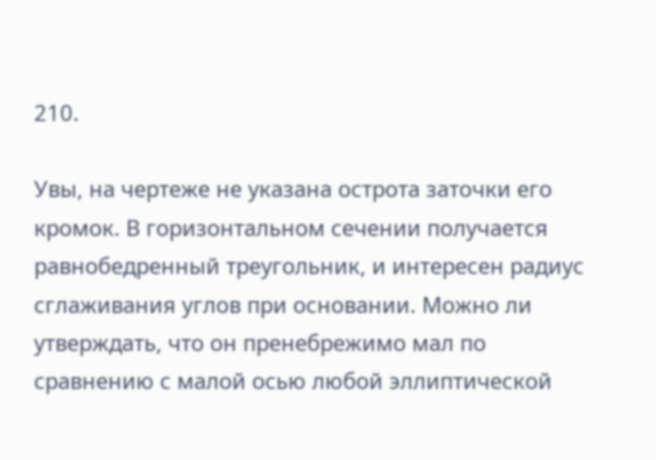210.

Увы, на чертеже не указана острота заточки его кромок. В горизонтальном сечении получается равнобедренный треугольник, и интересен радиус сглаживания углов при основании. Можно ли утверждать, что он пренебрежимо мал по сравнению с малой осью любой эллиптической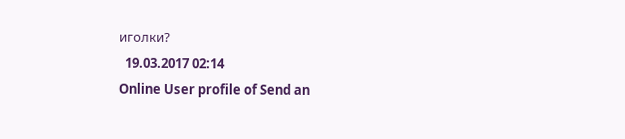иголки?
  19.03.2017 02:14
Online User profile of Send an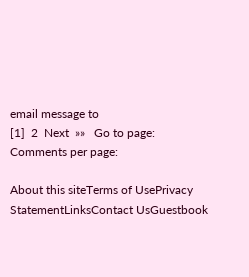email message to
[1]  2  Next  »»   Go to page:
Comments per page:

About this siteTerms of UsePrivacy StatementLinksContact UsGuestbook